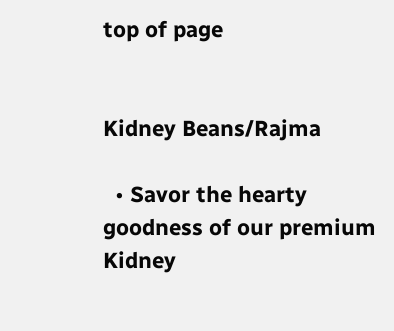top of page


Kidney Beans/Rajma

  • Savor the hearty goodness of our premium Kidney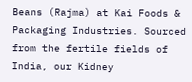Beans (Rajma) at Kai Foods & Packaging Industries. Sourced from the fertile fields of India, our Kidney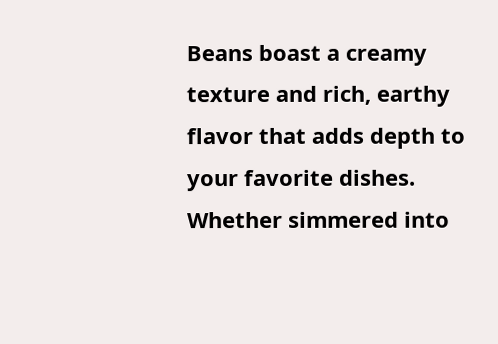Beans boast a creamy texture and rich, earthy flavor that adds depth to your favorite dishes. Whether simmered into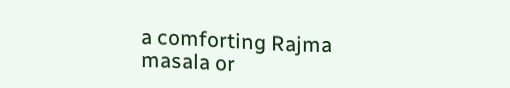a comforting Rajma masala or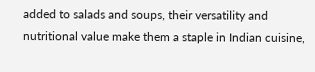added to salads and soups, their versatility and nutritional value make them a staple in Indian cuisine,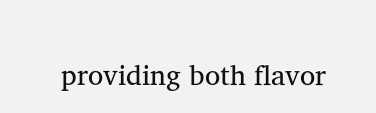providing both flavor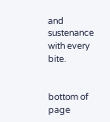and sustenance with every bite.


bottom of page